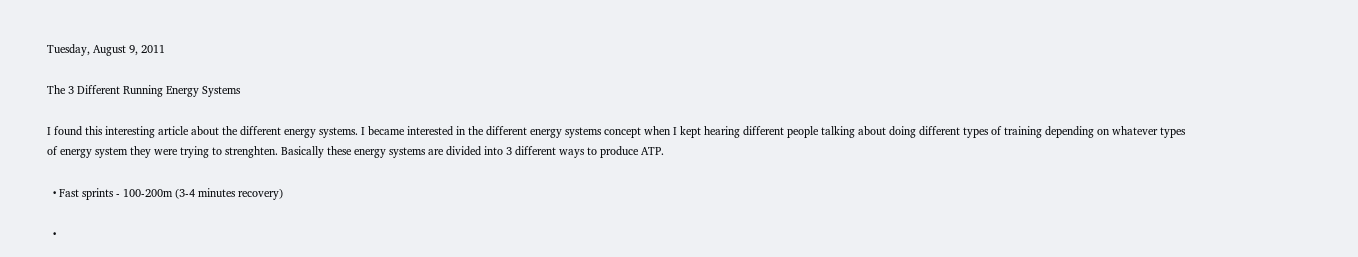Tuesday, August 9, 2011

The 3 Different Running Energy Systems

I found this interesting article about the different energy systems. I became interested in the different energy systems concept when I kept hearing different people talking about doing different types of training depending on whatever types of energy system they were trying to strenghten. Basically these energy systems are divided into 3 different ways to produce ATP.

  • Fast sprints - 100-200m (3-4 minutes recovery)

  •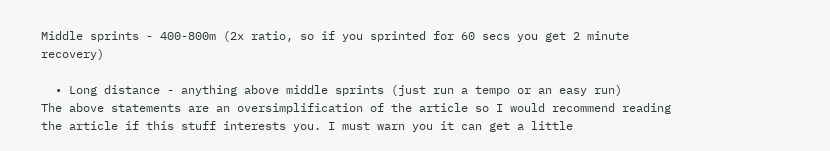Middle sprints - 400-800m (2x ratio, so if you sprinted for 60 secs you get 2 minute recovery)

  • Long distance - anything above middle sprints (just run a tempo or an easy run)
The above statements are an oversimplification of the article so I would recommend reading the article if this stuff interests you. I must warn you it can get a little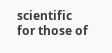scientific for those of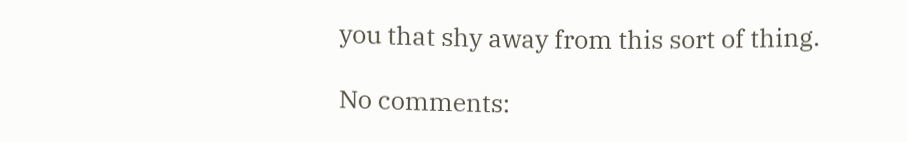you that shy away from this sort of thing.

No comments: